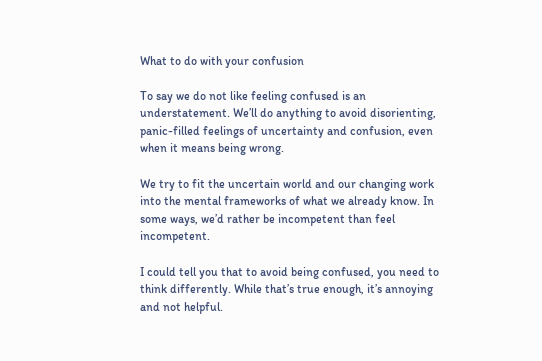What to do with your confusion

To say we do not like feeling confused is an understatement. We’ll do anything to avoid disorienting, panic-filled feelings of uncertainty and confusion, even when it means being wrong.

We try to fit the uncertain world and our changing work into the mental frameworks of what we already know. In some ways, we’d rather be incompetent than feel incompetent.

I could tell you that to avoid being confused, you need to think differently. While that’s true enough, it’s annoying and not helpful.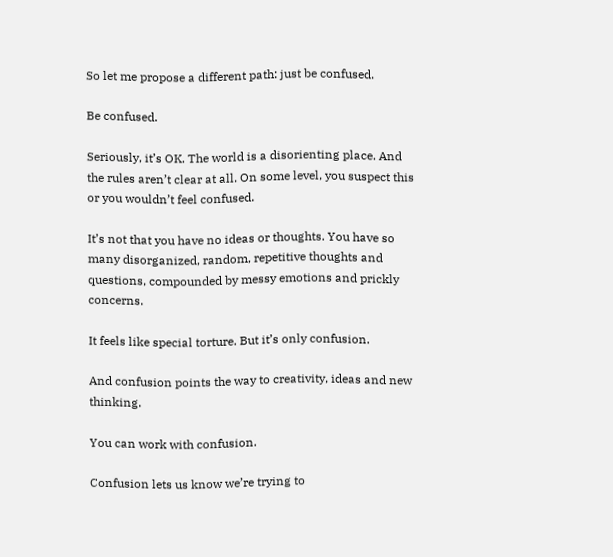So let me propose a different path: just be confused.

Be confused.

Seriously, it’s OK. The world is a disorienting place. And the rules aren’t clear at all. On some level, you suspect this or you wouldn’t feel confused.

It’s not that you have no ideas or thoughts. You have so many disorganized, random, repetitive thoughts and questions, compounded by messy emotions and prickly concerns.

It feels like special torture. But it’s only confusion.

And confusion points the way to creativity, ideas and new thinking.

You can work with confusion.

Confusion lets us know we’re trying to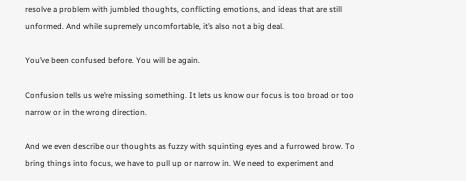resolve a problem with jumbled thoughts, conflicting emotions, and ideas that are still unformed. And while supremely uncomfortable, it’s also not a big deal.

You’ve been confused before. You will be again.

Confusion tells us we’re missing something. It lets us know our focus is too broad or too narrow or in the wrong direction.

And we even describe our thoughts as fuzzy with squinting eyes and a furrowed brow. To bring things into focus, we have to pull up or narrow in. We need to experiment and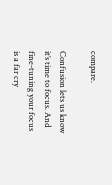compare.

Confusion lets us know it’s time to focus. And fine-tuning your focus is a far cry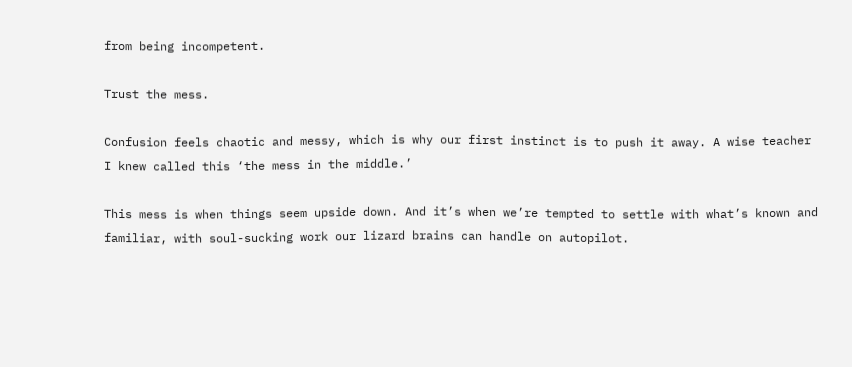from being incompetent.

Trust the mess.

Confusion feels chaotic and messy, which is why our first instinct is to push it away. A wise teacher I knew called this ‘the mess in the middle.’

This mess is when things seem upside down. And it’s when we’re tempted to settle with what’s known and familiar, with soul-sucking work our lizard brains can handle on autopilot.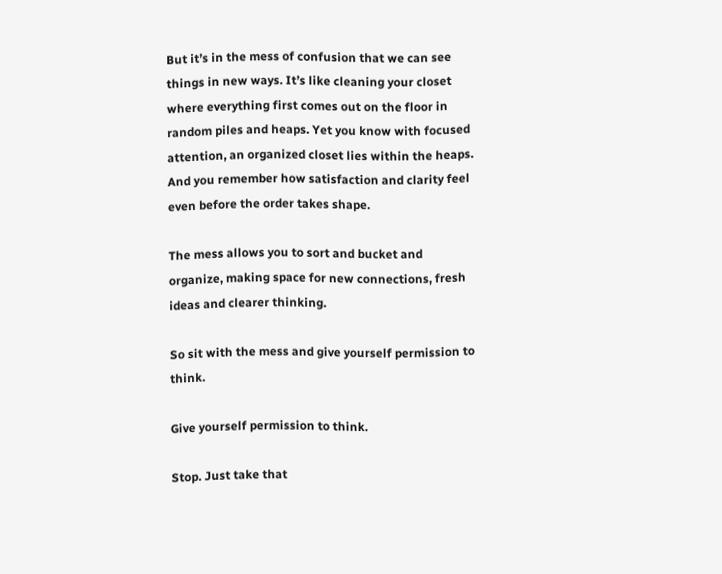But it’s in the mess of confusion that we can see things in new ways. It’s like cleaning your closet where everything first comes out on the floor in random piles and heaps. Yet you know with focused attention, an organized closet lies within the heaps. And you remember how satisfaction and clarity feel even before the order takes shape.

The mess allows you to sort and bucket and organize, making space for new connections, fresh ideas and clearer thinking.

So sit with the mess and give yourself permission to think.

Give yourself permission to think.

Stop. Just take that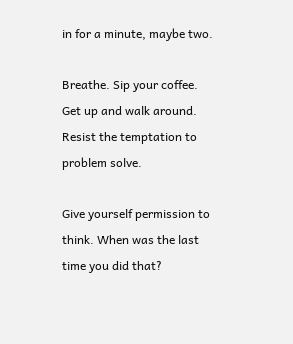in for a minute, maybe two.

Breathe. Sip your coffee. Get up and walk around. Resist the temptation to problem solve.

Give yourself permission to think. When was the last time you did that?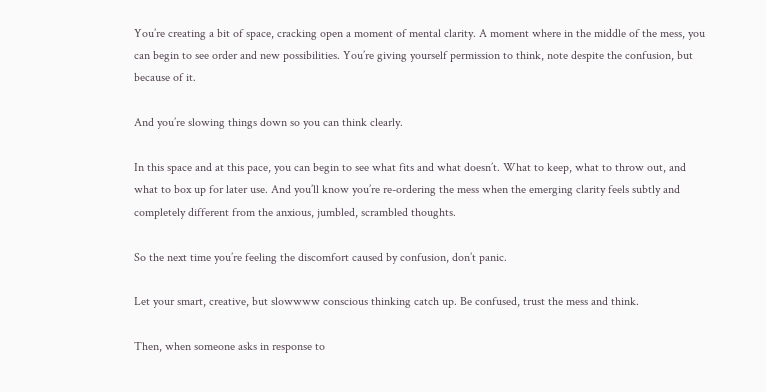You’re creating a bit of space, cracking open a moment of mental clarity. A moment where in the middle of the mess, you can begin to see order and new possibilities. You’re giving yourself permission to think, note despite the confusion, but because of it.

And you’re slowing things down so you can think clearly.

In this space and at this pace, you can begin to see what fits and what doesn’t. What to keep, what to throw out, and what to box up for later use. And you’ll know you’re re-ordering the mess when the emerging clarity feels subtly and completely different from the anxious, jumbled, scrambled thoughts.

So the next time you’re feeling the discomfort caused by confusion, don’t panic.

Let your smart, creative, but slowwww conscious thinking catch up. Be confused, trust the mess and think.

Then, when someone asks in response to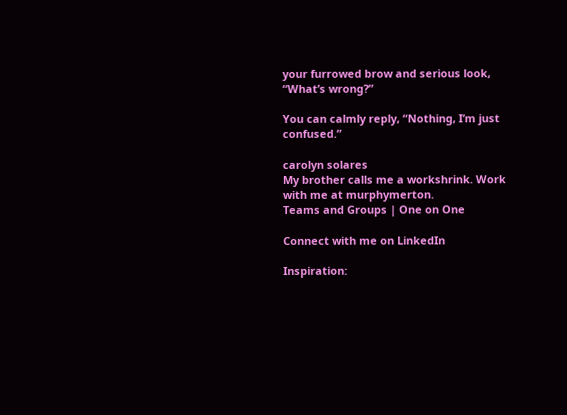your furrowed brow and serious look, “What’s wrong?”

You can calmly reply, “Nothing, I’m just confused.”

carolyn solares
My brother calls me a workshrink. Work with me at murphymerton.
Teams and Groups | One on One

Connect with me on LinkedIn

Inspiration: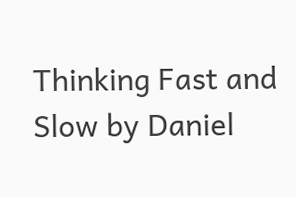Thinking Fast and Slow by Daniel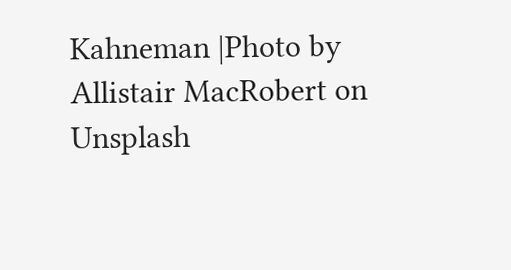Kahneman |Photo by Allistair MacRobert on Unsplash